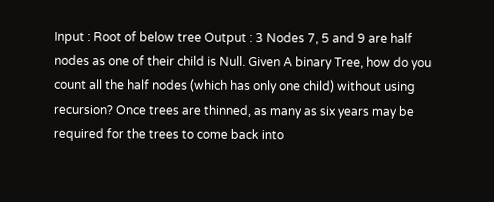Input : Root of below tree Output : 3 Nodes 7, 5 and 9 are half nodes as one of their child is Null. Given A binary Tree, how do you count all the half nodes (which has only one child) without using recursion? Once trees are thinned, as many as six years may be required for the trees to come back into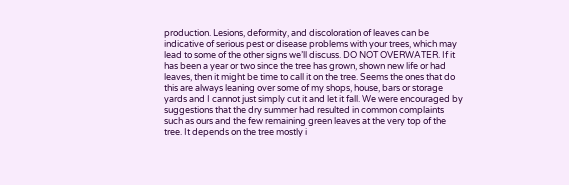production. Lesions, deformity, and discoloration of leaves can be indicative of serious pest or disease problems with your trees, which may lead to some of the other signs we’ll discuss. DO NOT OVERWATER. If it has been a year or two since the tree has grown, shown new life or had leaves, then it might be time to call it on the tree. Seems the ones that do this are always leaning over some of my shops, house, bars or storage yards and I cannot just simply cut it and let it fall. We were encouraged by suggestions that the dry summer had resulted in common complaints such as ours and the few remaining green leaves at the very top of the tree. It depends on the tree mostly i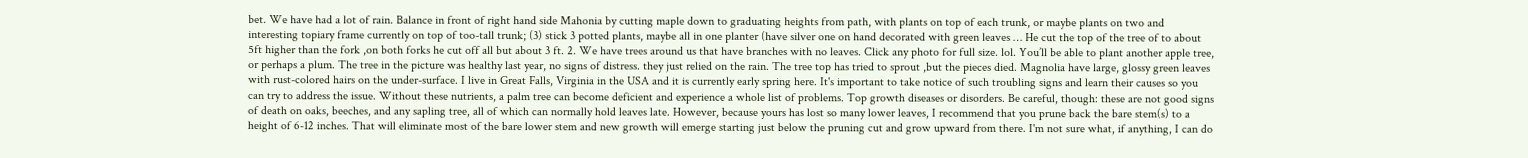bet. We have had a lot of rain. Balance in front of right hand side Mahonia by cutting maple down to graduating heights from path, with plants on top of each trunk, or maybe plants on two and interesting topiary frame currently on top of too-tall trunk; (3) stick 3 potted plants, maybe all in one planter (have silver one on hand decorated with green leaves … He cut the top of the tree of to about 5ft higher than the fork ,on both forks he cut off all but about 3 ft. 2. We have trees around us that have branches with no leaves. Click any photo for full size. lol. You’ll be able to plant another apple tree, or perhaps a plum. The tree in the picture was healthy last year, no signs of distress. they just relied on the rain. The tree top has tried to sprout ,but the pieces died. Magnolia have large, glossy green leaves with rust-colored hairs on the under-surface. I live in Great Falls, Virginia in the USA and it is currently early spring here. It's important to take notice of such troubling signs and learn their causes so you can try to address the issue. Without these nutrients, a palm tree can become deficient and experience a whole list of problems. Top growth diseases or disorders. Be careful, though: these are not good signs of death on oaks, beeches, and any sapling tree, all of which can normally hold leaves late. However, because yours has lost so many lower leaves, I recommend that you prune back the bare stem(s) to a height of 6-12 inches. That will eliminate most of the bare lower stem and new growth will emerge starting just below the pruning cut and grow upward from there. I'm not sure what, if anything, I can do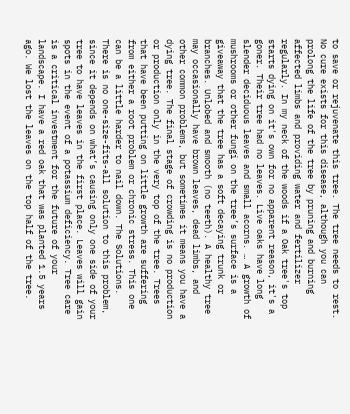to save or rejuvenate this tree. The tree needs to rest. No cure exists for this disease, although you can prolong the life of the tree by pruning and burning affected limbs and providing water and fertilizer regularly. In my neck of the woods if a Oak tree's top starts dying on it's own for no apparent reason, it's a goner. Their tree had no leaves. Live oaks have long slender deciduous leaves and small acorns. … A growth of mushrooms or other fungi on the tree’s surface is a giveaway that the tree has a soft decaying trunk or branches. Unlobed and smooth (no teeth). A healthy tree may occasionally have brown leaves, dead limbs, and other common problems, but sometimes it means you have a dying tree. The final stage of crowding is no production or production only in the very top of the tree. Trees that have been putting on little growth are suffering from either a root problem or chronic stress. This one can be a little harder to nail down. The Solutions. There is no one-size-fits-all solution to this problem, since it depends on what’s causing only one side of your tree to have leaves in the first place. Leaves will gain spots in the event of a potassium deficiency. Tree care is a critical investment for the future of your landscape. I have a red oak that was planted 1.5 years ago. We lost the leaves on the top half of the tree.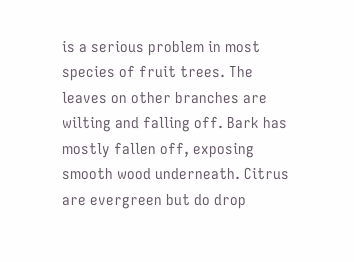is a serious problem in most species of fruit trees. The leaves on other branches are wilting and falling off. Bark has mostly fallen off, exposing smooth wood underneath. Citrus are evergreen but do drop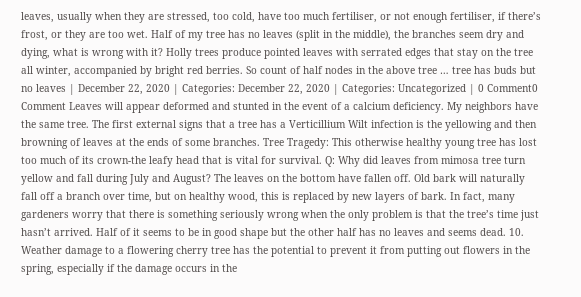leaves, usually when they are stressed, too cold, have too much fertiliser, or not enough fertiliser, if there’s frost, or they are too wet. Half of my tree has no leaves (split in the middle), the branches seem dry and dying, what is wrong with it? Holly trees produce pointed leaves with serrated edges that stay on the tree all winter, accompanied by bright red berries. So count of half nodes in the above tree … tree has buds but no leaves | December 22, 2020 | Categories: December 22, 2020 | Categories: Uncategorized | 0 Comment0 Comment Leaves will appear deformed and stunted in the event of a calcium deficiency. My neighbors have the same tree. The first external signs that a tree has a Verticillium Wilt infection is the yellowing and then browning of leaves at the ends of some branches. Tree Tragedy: This otherwise healthy young tree has lost too much of its crown-the leafy head that is vital for survival. Q: Why did leaves from mimosa tree turn yellow and fall during July and August? The leaves on the bottom have fallen off. Old bark will naturally fall off a branch over time, but on healthy wood, this is replaced by new layers of bark. In fact, many gardeners worry that there is something seriously wrong when the only problem is that the tree’s time just hasn’t arrived. Half of it seems to be in good shape but the other half has no leaves and seems dead. 10. Weather damage to a flowering cherry tree has the potential to prevent it from putting out flowers in the spring, especially if the damage occurs in the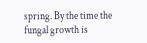spring. By the time the fungal growth is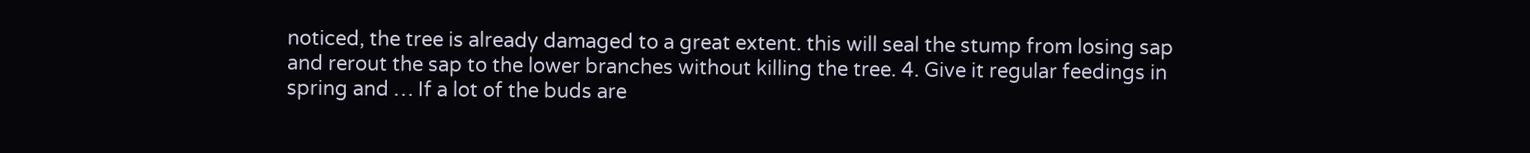noticed, the tree is already damaged to a great extent. this will seal the stump from losing sap and rerout the sap to the lower branches without killing the tree. 4. Give it regular feedings in spring and … If a lot of the buds are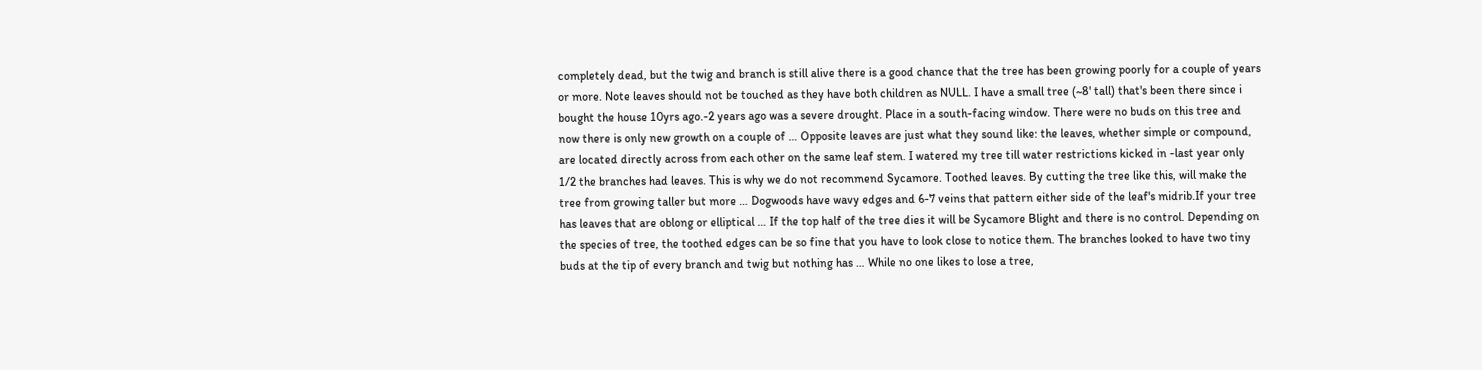completely dead, but the twig and branch is still alive there is a good chance that the tree has been growing poorly for a couple of years or more. Note leaves should not be touched as they have both children as NULL. I have a small tree (~8' tall) that's been there since i bought the house 10yrs ago.-2 years ago was a severe drought. Place in a south-facing window. There were no buds on this tree and now there is only new growth on a couple of … Opposite leaves are just what they sound like: the leaves, whether simple or compound, are located directly across from each other on the same leaf stem. I watered my tree till water restrictions kicked in -last year only 1/2 the branches had leaves. This is why we do not recommend Sycamore. Toothed leaves. By cutting the tree like this, will make the tree from growing taller but more … Dogwoods have wavy edges and 6-7 veins that pattern either side of the leaf's midrib.If your tree has leaves that are oblong or elliptical … If the top half of the tree dies it will be Sycamore Blight and there is no control. Depending on the species of tree, the toothed edges can be so fine that you have to look close to notice them. The branches looked to have two tiny buds at the tip of every branch and twig but nothing has … While no one likes to lose a tree,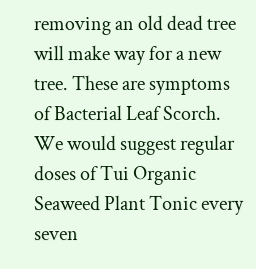removing an old dead tree will make way for a new tree. These are symptoms of Bacterial Leaf Scorch. We would suggest regular doses of Tui Organic Seaweed Plant Tonic every seven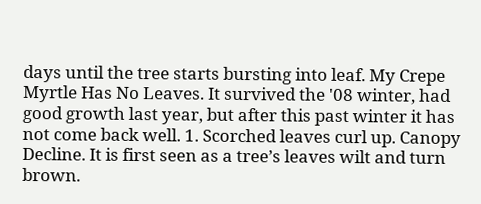days until the tree starts bursting into leaf. My Crepe Myrtle Has No Leaves. It survived the '08 winter, had good growth last year, but after this past winter it has not come back well. 1. Scorched leaves curl up. Canopy Decline. It is first seen as a tree’s leaves wilt and turn brown.